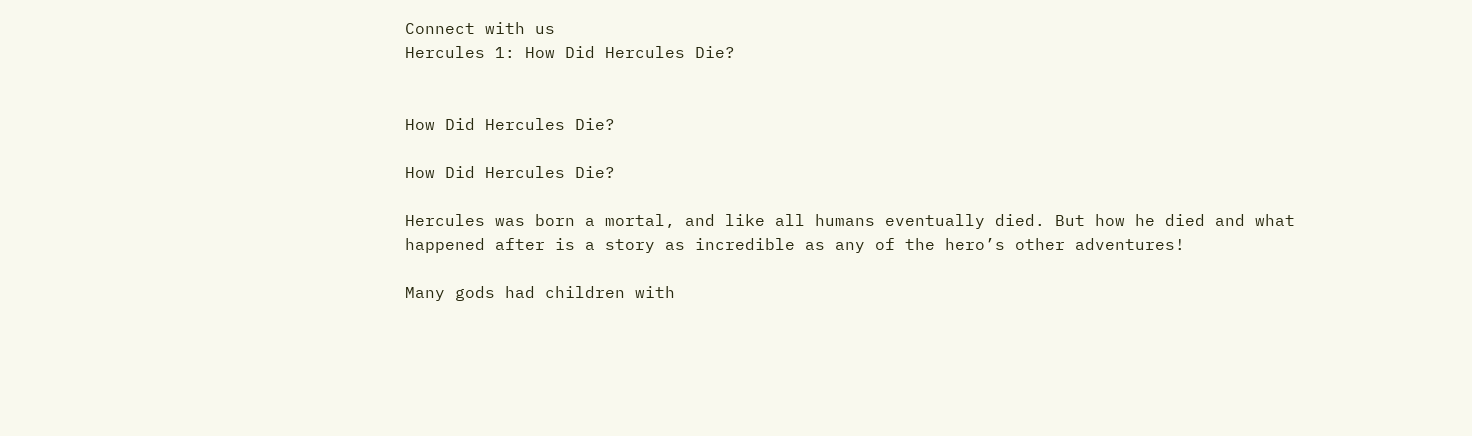Connect with us
Hercules 1: How Did Hercules Die?


How Did Hercules Die?

How Did Hercules Die?

Hercules was born a mortal, and like all humans eventually died. But how he died and what happened after is a story as incredible as any of the hero’s other adventures!

Many gods had children with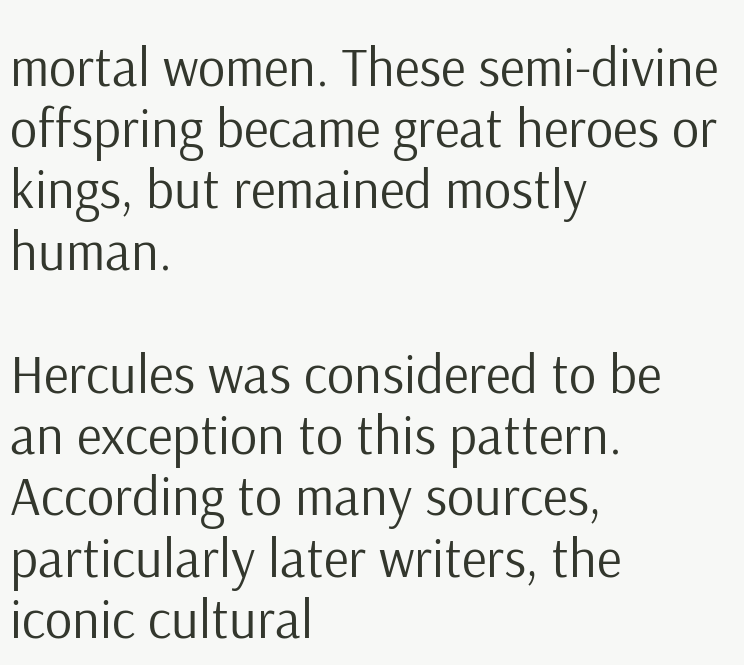mortal women. These semi-divine offspring became great heroes or kings, but remained mostly human.

Hercules was considered to be an exception to this pattern. According to many sources, particularly later writers, the iconic cultural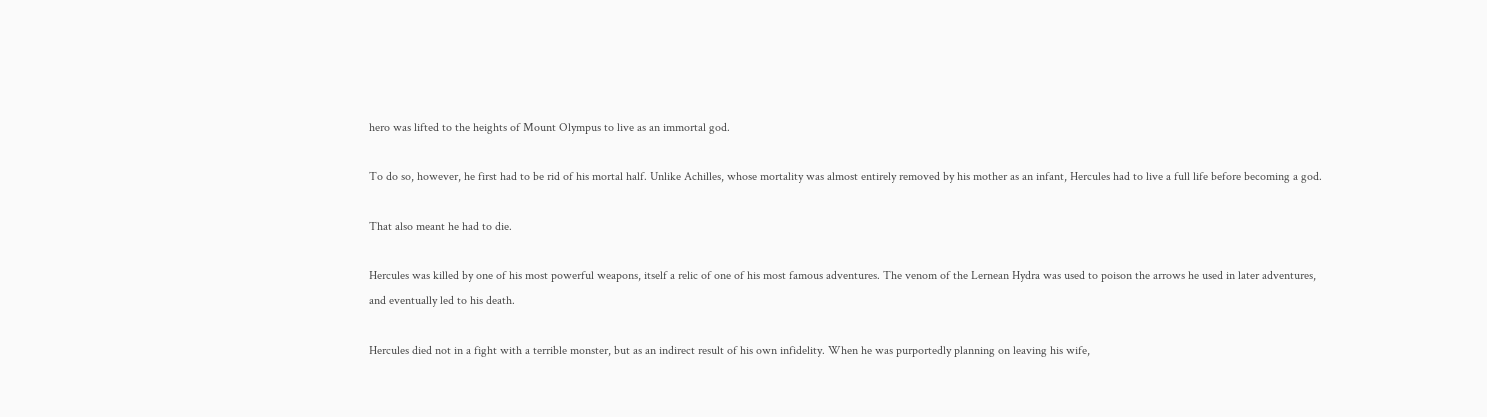hero was lifted to the heights of Mount Olympus to live as an immortal god.

To do so, however, he first had to be rid of his mortal half. Unlike Achilles, whose mortality was almost entirely removed by his mother as an infant, Hercules had to live a full life before becoming a god.

That also meant he had to die.

Hercules was killed by one of his most powerful weapons, itself a relic of one of his most famous adventures. The venom of the Lernean Hydra was used to poison the arrows he used in later adventures, and eventually led to his death.

Hercules died not in a fight with a terrible monster, but as an indirect result of his own infidelity. When he was purportedly planning on leaving his wife,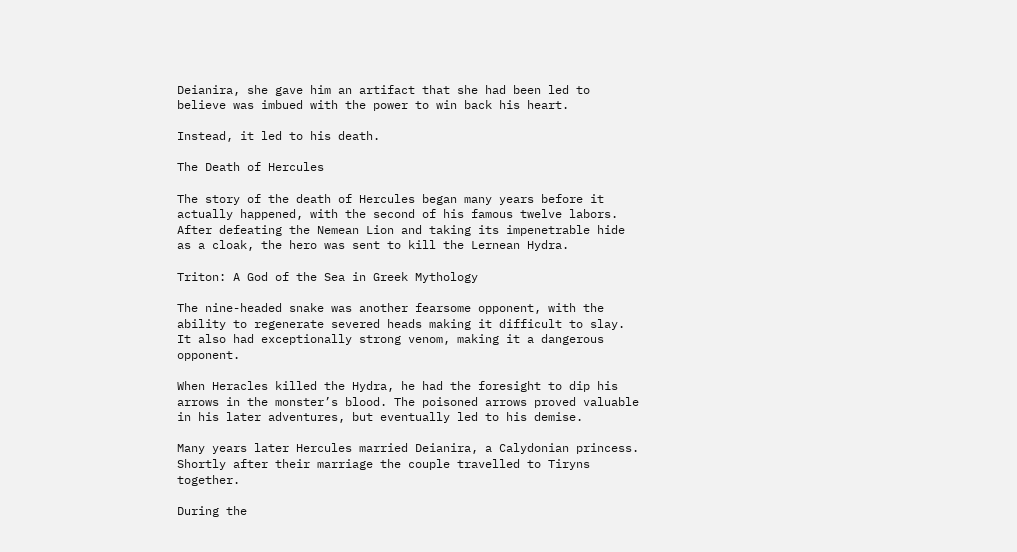Deianira, she gave him an artifact that she had been led to believe was imbued with the power to win back his heart.

Instead, it led to his death.

The Death of Hercules

The story of the death of Hercules began many years before it actually happened, with the second of his famous twelve labors. After defeating the Nemean Lion and taking its impenetrable hide as a cloak, the hero was sent to kill the Lernean Hydra.

Triton: A God of the Sea in Greek Mythology

The nine-headed snake was another fearsome opponent, with the ability to regenerate severed heads making it difficult to slay. It also had exceptionally strong venom, making it a dangerous opponent.

When Heracles killed the Hydra, he had the foresight to dip his arrows in the monster’s blood. The poisoned arrows proved valuable in his later adventures, but eventually led to his demise.

Many years later Hercules married Deianira, a Calydonian princess. Shortly after their marriage the couple travelled to Tiryns together.

During the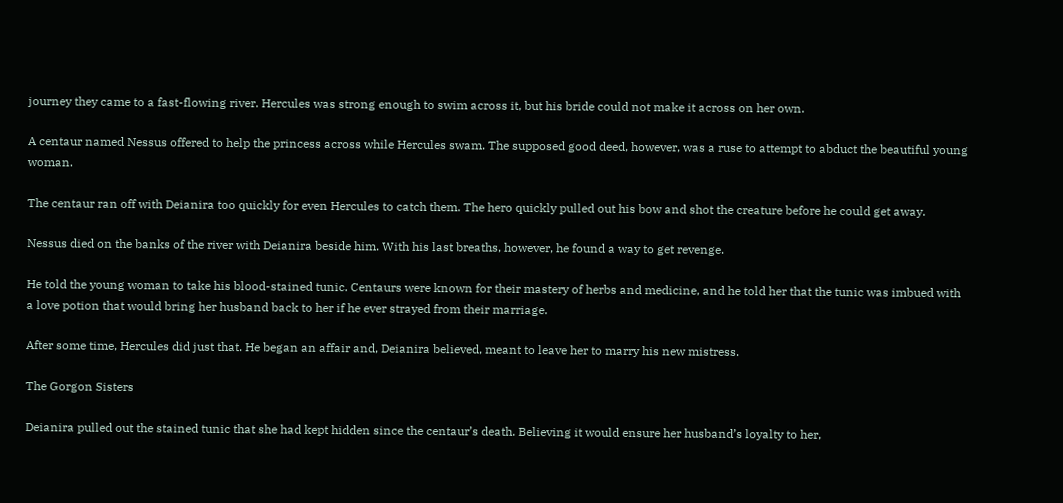journey they came to a fast-flowing river. Hercules was strong enough to swim across it, but his bride could not make it across on her own.

A centaur named Nessus offered to help the princess across while Hercules swam. The supposed good deed, however, was a ruse to attempt to abduct the beautiful young woman.

The centaur ran off with Deianira too quickly for even Hercules to catch them. The hero quickly pulled out his bow and shot the creature before he could get away.

Nessus died on the banks of the river with Deianira beside him. With his last breaths, however, he found a way to get revenge.

He told the young woman to take his blood-stained tunic. Centaurs were known for their mastery of herbs and medicine, and he told her that the tunic was imbued with a love potion that would bring her husband back to her if he ever strayed from their marriage.

After some time, Hercules did just that. He began an affair and, Deianira believed, meant to leave her to marry his new mistress.

The Gorgon Sisters

Deianira pulled out the stained tunic that she had kept hidden since the centaur’s death. Believing it would ensure her husband’s loyalty to her,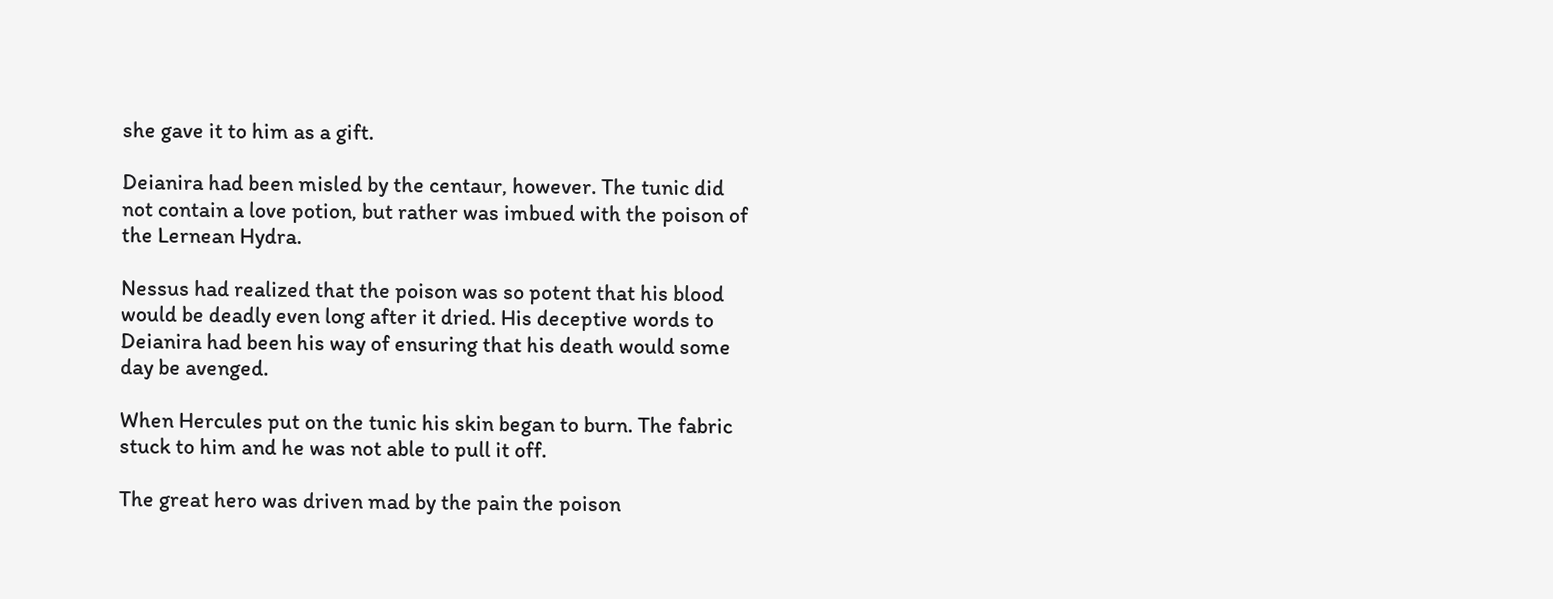she gave it to him as a gift.

Deianira had been misled by the centaur, however. The tunic did not contain a love potion, but rather was imbued with the poison of the Lernean Hydra.

Nessus had realized that the poison was so potent that his blood would be deadly even long after it dried. His deceptive words to Deianira had been his way of ensuring that his death would some day be avenged.

When Hercules put on the tunic his skin began to burn. The fabric stuck to him and he was not able to pull it off.

The great hero was driven mad by the pain the poison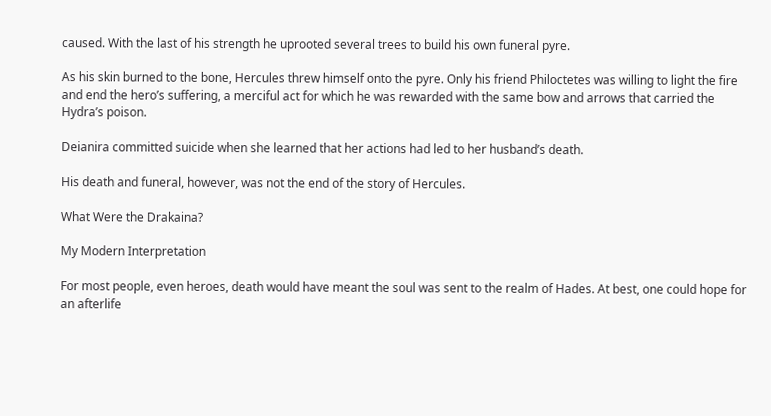caused. With the last of his strength he uprooted several trees to build his own funeral pyre.

As his skin burned to the bone, Hercules threw himself onto the pyre. Only his friend Philoctetes was willing to light the fire and end the hero’s suffering, a merciful act for which he was rewarded with the same bow and arrows that carried the Hydra’s poison.

Deianira committed suicide when she learned that her actions had led to her husband’s death.

His death and funeral, however, was not the end of the story of Hercules.

What Were the Drakaina?

My Modern Interpretation

For most people, even heroes, death would have meant the soul was sent to the realm of Hades. At best, one could hope for an afterlife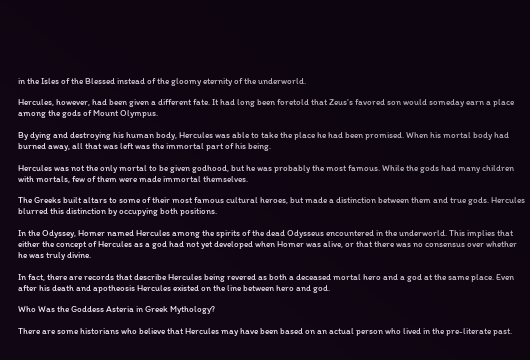in the Isles of the Blessed instead of the gloomy eternity of the underworld.

Hercules, however, had been given a different fate. It had long been foretold that Zeus’s favored son would someday earn a place among the gods of Mount Olympus.

By dying and destroying his human body, Hercules was able to take the place he had been promised. When his mortal body had burned away, all that was left was the immortal part of his being.

Hercules was not the only mortal to be given godhood, but he was probably the most famous. While the gods had many children with mortals, few of them were made immortal themselves.

The Greeks built altars to some of their most famous cultural heroes, but made a distinction between them and true gods. Hercules blurred this distinction by occupying both positions.

In the Odyssey, Homer named Hercules among the spirits of the dead Odysseus encountered in the underworld. This implies that either the concept of Hercules as a god had not yet developed when Homer was alive, or that there was no consensus over whether he was truly divine.

In fact, there are records that describe Hercules being revered as both a deceased mortal hero and a god at the same place. Even after his death and apotheosis Hercules existed on the line between hero and god.

Who Was the Goddess Asteria in Greek Mythology?

There are some historians who believe that Hercules may have been based on an actual person who lived in the pre-literate past.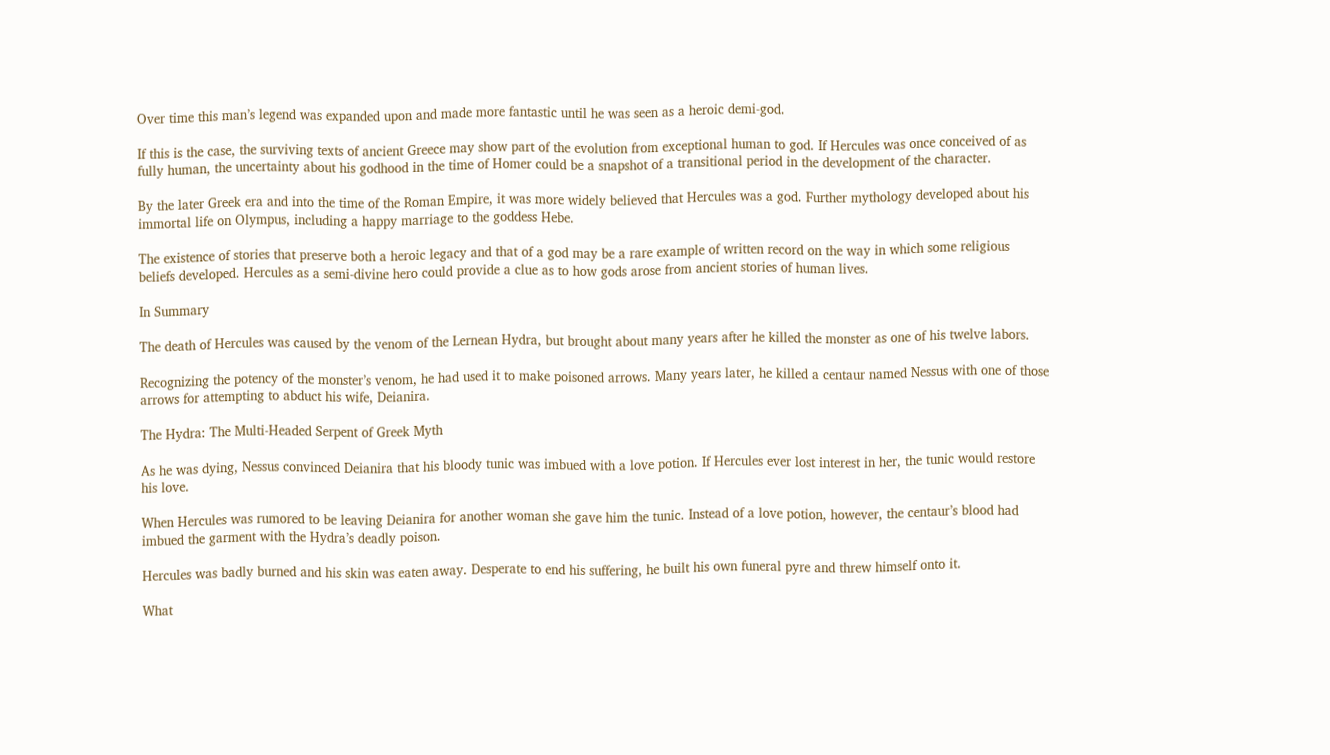Over time this man’s legend was expanded upon and made more fantastic until he was seen as a heroic demi-god.

If this is the case, the surviving texts of ancient Greece may show part of the evolution from exceptional human to god. If Hercules was once conceived of as fully human, the uncertainty about his godhood in the time of Homer could be a snapshot of a transitional period in the development of the character.

By the later Greek era and into the time of the Roman Empire, it was more widely believed that Hercules was a god. Further mythology developed about his immortal life on Olympus, including a happy marriage to the goddess Hebe.

The existence of stories that preserve both a heroic legacy and that of a god may be a rare example of written record on the way in which some religious beliefs developed. Hercules as a semi-divine hero could provide a clue as to how gods arose from ancient stories of human lives.

In Summary

The death of Hercules was caused by the venom of the Lernean Hydra, but brought about many years after he killed the monster as one of his twelve labors.

Recognizing the potency of the monster’s venom, he had used it to make poisoned arrows. Many years later, he killed a centaur named Nessus with one of those arrows for attempting to abduct his wife, Deianira.

The Hydra: The Multi-Headed Serpent of Greek Myth

As he was dying, Nessus convinced Deianira that his bloody tunic was imbued with a love potion. If Hercules ever lost interest in her, the tunic would restore his love.

When Hercules was rumored to be leaving Deianira for another woman she gave him the tunic. Instead of a love potion, however, the centaur’s blood had imbued the garment with the Hydra’s deadly poison.

Hercules was badly burned and his skin was eaten away. Desperate to end his suffering, he built his own funeral pyre and threw himself onto it.

What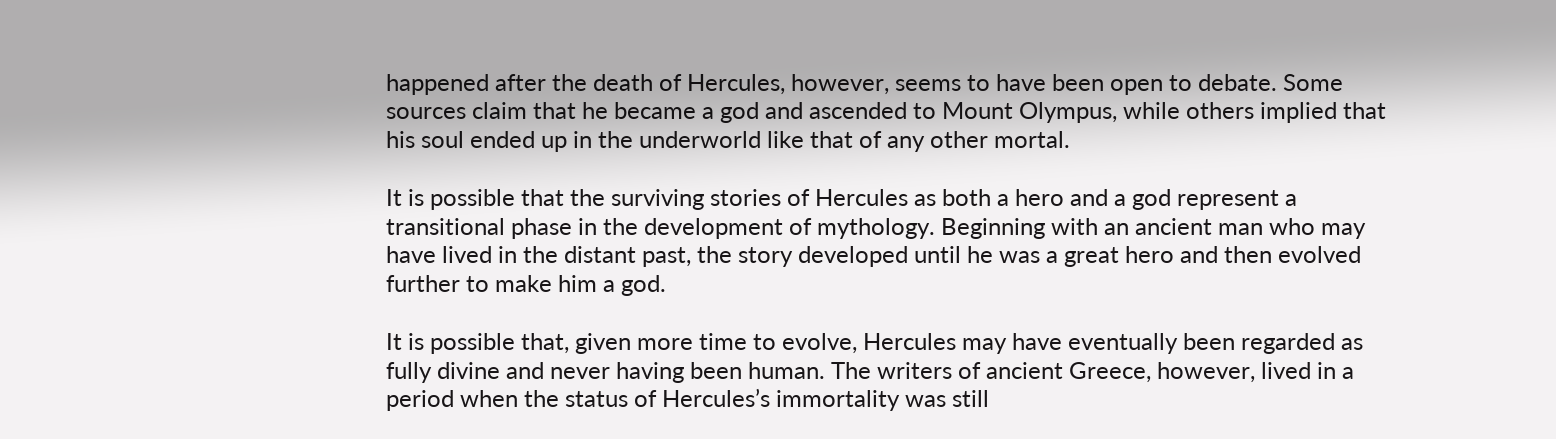happened after the death of Hercules, however, seems to have been open to debate. Some sources claim that he became a god and ascended to Mount Olympus, while others implied that his soul ended up in the underworld like that of any other mortal.

It is possible that the surviving stories of Hercules as both a hero and a god represent a transitional phase in the development of mythology. Beginning with an ancient man who may have lived in the distant past, the story developed until he was a great hero and then evolved further to make him a god.

It is possible that, given more time to evolve, Hercules may have eventually been regarded as fully divine and never having been human. The writers of ancient Greece, however, lived in a period when the status of Hercules’s immortality was still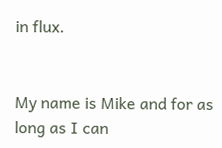in flux.


My name is Mike and for as long as I can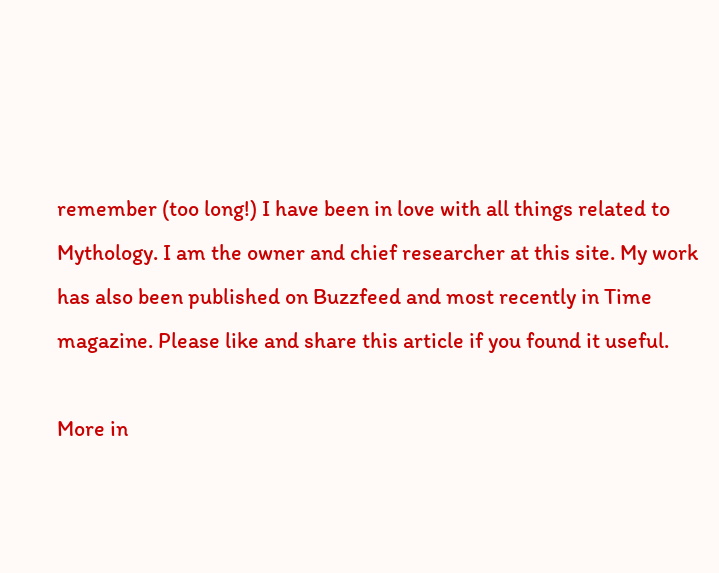remember (too long!) I have been in love with all things related to Mythology. I am the owner and chief researcher at this site. My work has also been published on Buzzfeed and most recently in Time magazine. Please like and share this article if you found it useful.

More in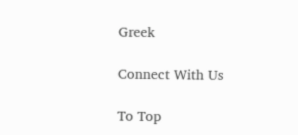Greek

Connect With Us

To Top